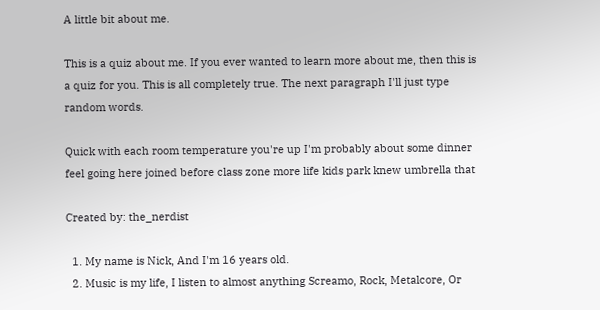A little bit about me.

This is a quiz about me. If you ever wanted to learn more about me, then this is a quiz for you. This is all completely true. The next paragraph I'll just type random words.

Quick with each room temperature you're up I'm probably about some dinner feel going here joined before class zone more life kids park knew umbrella that

Created by: the_nerdist

  1. My name is Nick, And I'm 16 years old.
  2. Music is my life, I listen to almost anything Screamo, Rock, Metalcore, Or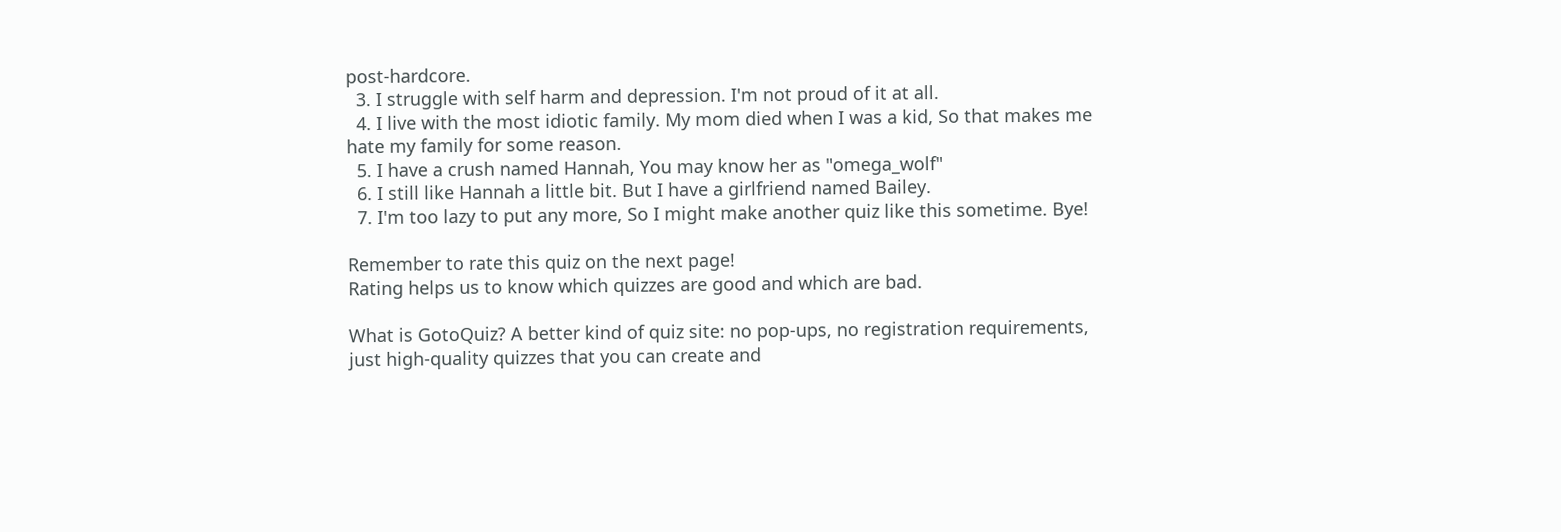post-hardcore.
  3. I struggle with self harm and depression. I'm not proud of it at all.
  4. I live with the most idiotic family. My mom died when I was a kid, So that makes me hate my family for some reason.
  5. I have a crush named Hannah, You may know her as "omega_wolf"
  6. I still like Hannah a little bit. But I have a girlfriend named Bailey.
  7. I'm too lazy to put any more, So I might make another quiz like this sometime. Bye!

Remember to rate this quiz on the next page!
Rating helps us to know which quizzes are good and which are bad.

What is GotoQuiz? A better kind of quiz site: no pop-ups, no registration requirements, just high-quality quizzes that you can create and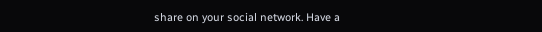share on your social network. Have a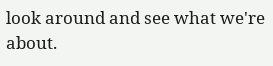look around and see what we're about.